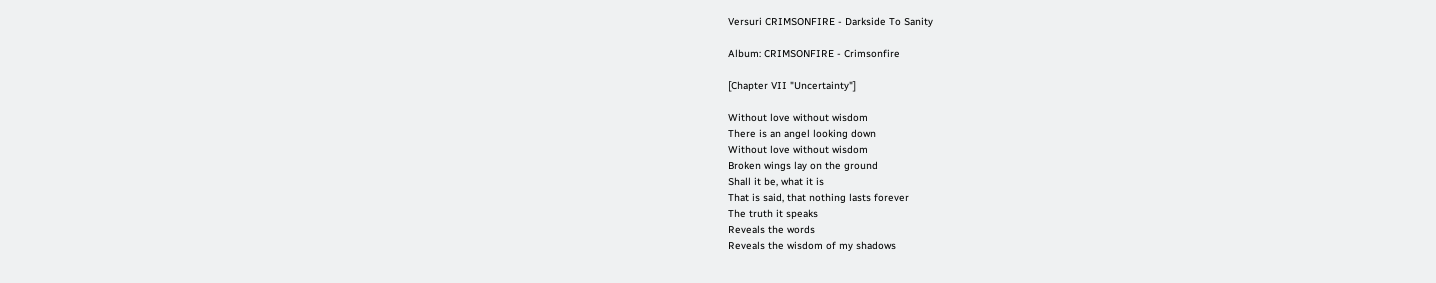Versuri CRIMSONFIRE - Darkside To Sanity

Album: CRIMSONFIRE - Crimsonfire

[Chapter VII "Uncertainty"]

Without love without wisdom
There is an angel looking down
Without love without wisdom
Broken wings lay on the ground
Shall it be, what it is
That is said, that nothing lasts forever
The truth it speaks
Reveals the words
Reveals the wisdom of my shadows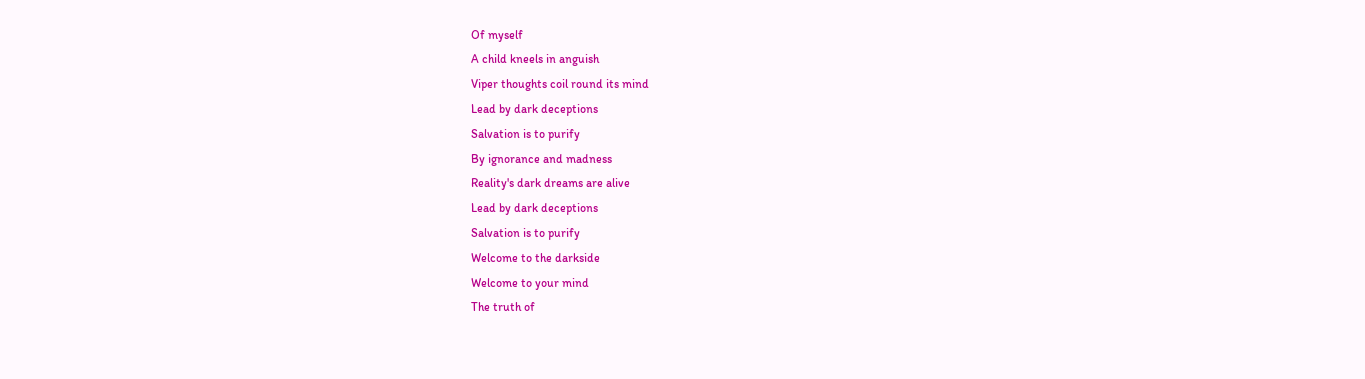Of myself
A child kneels in anguish
Viper thoughts coil round its mind
Lead by dark deceptions
Salvation is to purify
By ignorance and madness
Reality's dark dreams are alive
Lead by dark deceptions
Salvation is to purify
Welcome to the darkside
Welcome to your mind
The truth of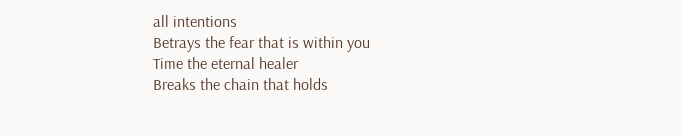all intentions
Betrays the fear that is within you
Time the eternal healer
Breaks the chain that holds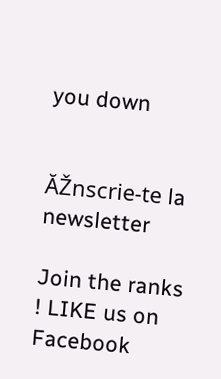you down


ĂŽnscrie-te la newsletter

Join the ranks ! LIKE us on Facebook